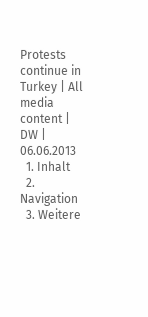Protests continue in Turkey | All media content | DW | 06.06.2013
  1. Inhalt
  2. Navigation
  3. Weitere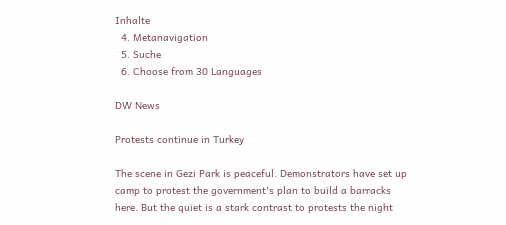Inhalte
  4. Metanavigation
  5. Suche
  6. Choose from 30 Languages

DW News

Protests continue in Turkey

The scene in Gezi Park is peaceful. Demonstrators have set up camp to protest the government's plan to build a barracks here. But the quiet is a stark contrast to protests the night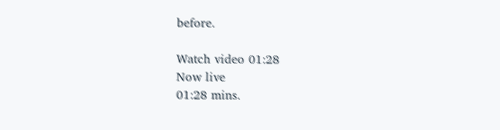before.

Watch video 01:28
Now live
01:28 mins.